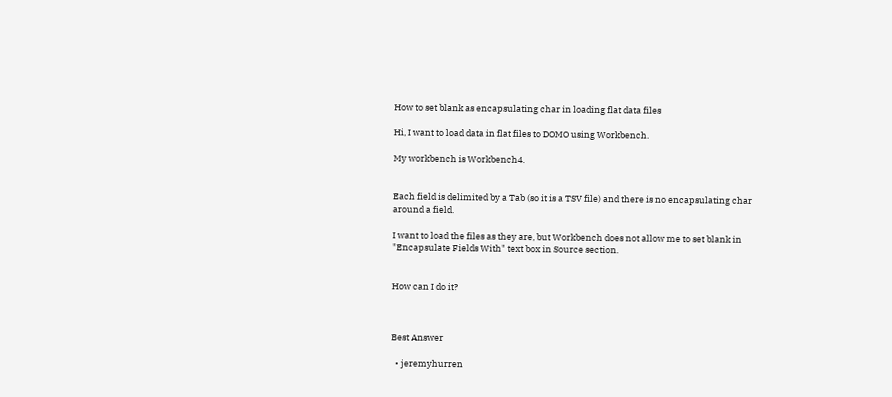How to set blank as encapsulating char in loading flat data files

Hi, I want to load data in flat files to DOMO using Workbench.

My workbench is Workbench4.


Each field is delimited by a Tab (so it is a TSV file) and there is no encapsulating char around a field.

I want to load the files as they are, but Workbench does not allow me to set blank in "Encapsulate Fields With" text box in Source section.


How can I do it?



Best Answer

  • jeremyhurren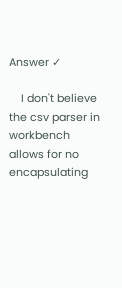Answer ✓

    I don't believe the csv parser in workbench allows for no encapsulating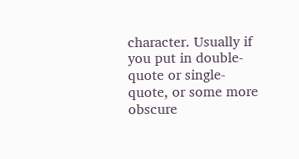character. Usually if you put in double-quote or single-quote, or some more obscure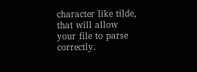character like tilde, that will allow your file to parse correctly.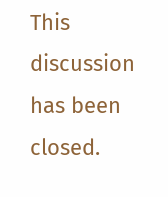This discussion has been closed.